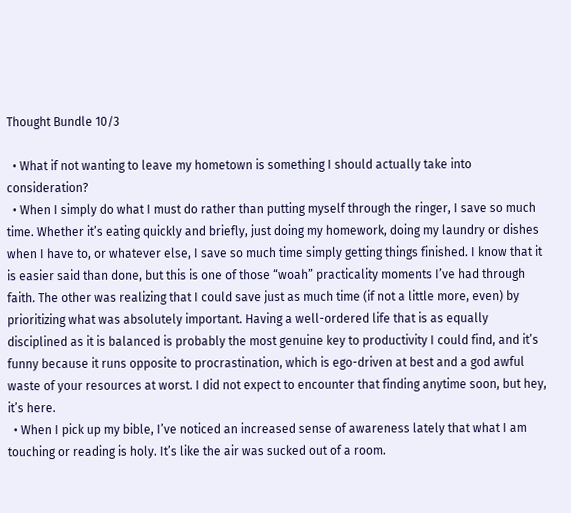Thought Bundle 10/3

  • What if not wanting to leave my hometown is something I should actually take into consideration?
  • When I simply do what I must do rather than putting myself through the ringer, I save so much time. Whether it’s eating quickly and briefly, just doing my homework, doing my laundry or dishes when I have to, or whatever else, I save so much time simply getting things finished. I know that it is easier said than done, but this is one of those “woah” practicality moments I’ve had through faith. The other was realizing that I could save just as much time (if not a little more, even) by prioritizing what was absolutely important. Having a well-ordered life that is as equally disciplined as it is balanced is probably the most genuine key to productivity I could find, and it’s funny because it runs opposite to procrastination, which is ego-driven at best and a god awful waste of your resources at worst. I did not expect to encounter that finding anytime soon, but hey, it’s here.
  • When I pick up my bible, I’ve noticed an increased sense of awareness lately that what I am touching or reading is holy. It’s like the air was sucked out of a room.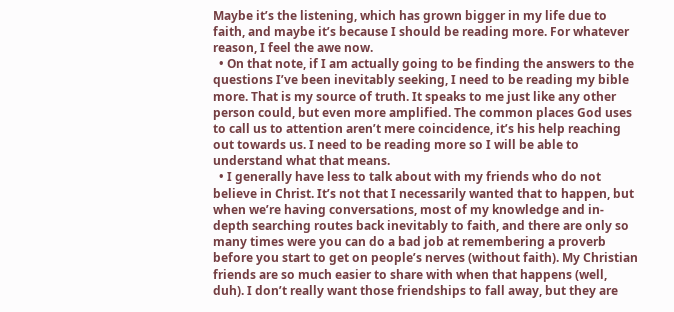Maybe it’s the listening, which has grown bigger in my life due to faith, and maybe it’s because I should be reading more. For whatever reason, I feel the awe now.
  • On that note, if I am actually going to be finding the answers to the questions I’ve been inevitably seeking, I need to be reading my bible more. That is my source of truth. It speaks to me just like any other person could, but even more amplified. The common places God uses to call us to attention aren’t mere coincidence, it’s his help reaching out towards us. I need to be reading more so I will be able to understand what that means.
  • I generally have less to talk about with my friends who do not believe in Christ. It’s not that I necessarily wanted that to happen, but when we’re having conversations, most of my knowledge and in-depth searching routes back inevitably to faith, and there are only so many times were you can do a bad job at remembering a proverb before you start to get on people’s nerves (without faith). My Christian friends are so much easier to share with when that happens (well, duh). I don’t really want those friendships to fall away, but they are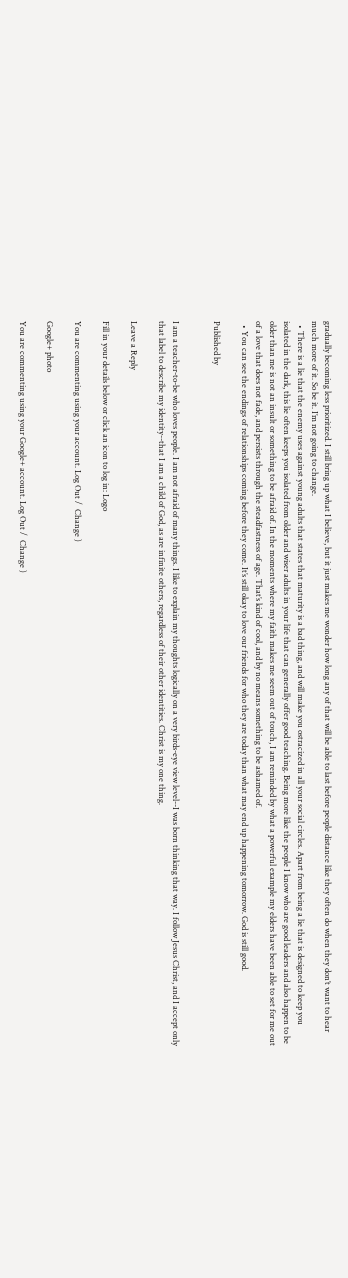gradually becoming less prioritized. I still bring up what I believe, but it just makes me wonder how long any of that will be able to last before people distance like they often do when they don’t want to hear much more of it. So be it. I’m not going to change.
  • There is a lie that the enemy uses against young adults that states that maturity is a bad thing, and will make you ostracized in all your social circles. Apart from being a lie that is designed to keep you isolated in the dark, this lie often keeps you isolated from older and wiser adults in your life that can generally offer good teaching. Being more like the people I know who are good leaders and also happen to be older than me is not an insult or something to be afraid of. In the moments where my faith makes me seem out of touch, I am reminded by what a powerful example my elders have been able to set for me out of a love that does not fade, and persists through the steadfastness of age. That’s kind of cool, and by no means something to be ashamed of.
  • You can see the endings of relationships coming before they come. It’s still okay to love our friends for who they are today than what may end up happening tomorrow. God is still good.

Published by


I am a teacher-to-be who loves people. I am not afraid of many things. I like to explain my thoughts logically on a very birds-eye view level--I was born thinking that way. I follow Jesus Christ, and I accept only that label to describe my identity--that I am a child of God, as are infinite others, regardless of their other identities. Christ is my one thing.

Leave a Reply

Fill in your details below or click an icon to log in: Logo

You are commenting using your account. Log Out /  Change )

Google+ photo

You are commenting using your Google+ account. Log Out /  Change )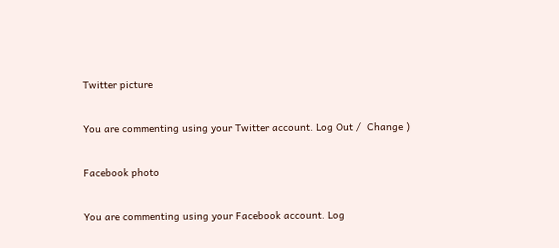Twitter picture

You are commenting using your Twitter account. Log Out /  Change )

Facebook photo

You are commenting using your Facebook account. Log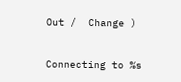Out /  Change )


Connecting to %s